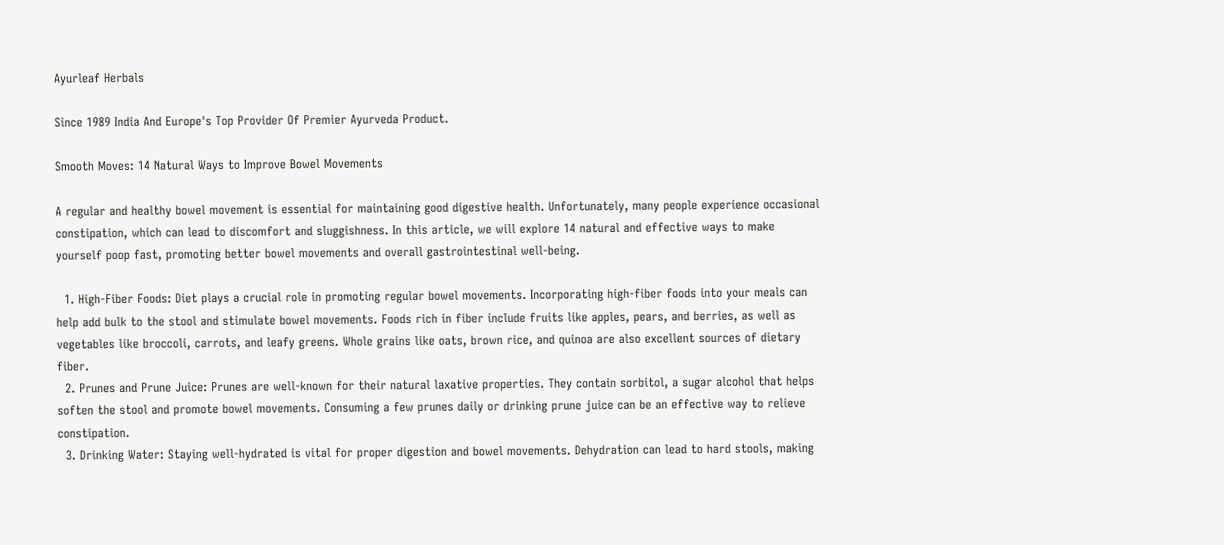Ayurleaf Herbals

Since 1989 India And Europe's Top Provider Of Premier Ayurveda Product.

Smooth Moves: 14 Natural Ways to Improve Bowel Movements

A regular and healthy bowel movement is essential for maintaining good digestive health. Unfortunately, many people experience occasional constipation, which can lead to discomfort and sluggishness. In this article, we will explore 14 natural and effective ways to make yourself poop fast, promoting better bowel movements and overall gastrointestinal well-being.

  1. High-Fiber Foods: Diet plays a crucial role in promoting regular bowel movements. Incorporating high-fiber foods into your meals can help add bulk to the stool and stimulate bowel movements. Foods rich in fiber include fruits like apples, pears, and berries, as well as vegetables like broccoli, carrots, and leafy greens. Whole grains like oats, brown rice, and quinoa are also excellent sources of dietary fiber.
  2. Prunes and Prune Juice: Prunes are well-known for their natural laxative properties. They contain sorbitol, a sugar alcohol that helps soften the stool and promote bowel movements. Consuming a few prunes daily or drinking prune juice can be an effective way to relieve constipation.
  3. Drinking Water: Staying well-hydrated is vital for proper digestion and bowel movements. Dehydration can lead to hard stools, making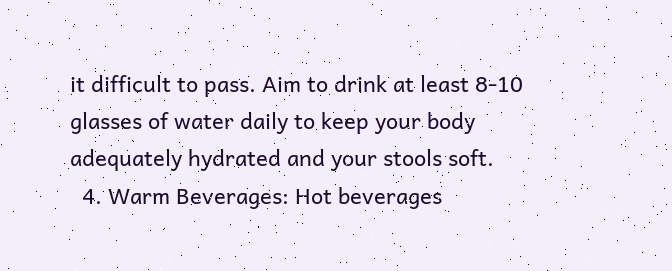it difficult to pass. Aim to drink at least 8-10 glasses of water daily to keep your body adequately hydrated and your stools soft.
  4. Warm Beverages: Hot beverages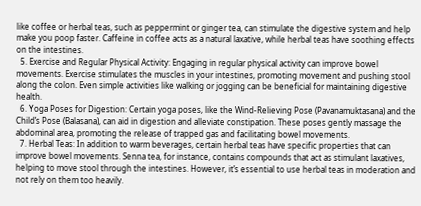like coffee or herbal teas, such as peppermint or ginger tea, can stimulate the digestive system and help make you poop faster. Caffeine in coffee acts as a natural laxative, while herbal teas have soothing effects on the intestines.
  5. Exercise and Regular Physical Activity: Engaging in regular physical activity can improve bowel movements. Exercise stimulates the muscles in your intestines, promoting movement and pushing stool along the colon. Even simple activities like walking or jogging can be beneficial for maintaining digestive health.
  6. Yoga Poses for Digestion: Certain yoga poses, like the Wind-Relieving Pose (Pavanamuktasana) and the Child’s Pose (Balasana), can aid in digestion and alleviate constipation. These poses gently massage the abdominal area, promoting the release of trapped gas and facilitating bowel movements.
  7. Herbal Teas: In addition to warm beverages, certain herbal teas have specific properties that can improve bowel movements. Senna tea, for instance, contains compounds that act as stimulant laxatives, helping to move stool through the intestines. However, it’s essential to use herbal teas in moderation and not rely on them too heavily.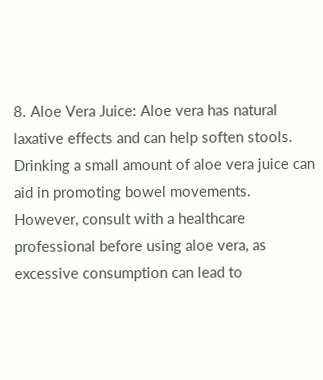8. Aloe Vera Juice: Aloe vera has natural laxative effects and can help soften stools. Drinking a small amount of aloe vera juice can aid in promoting bowel movements. However, consult with a healthcare professional before using aloe vera, as excessive consumption can lead to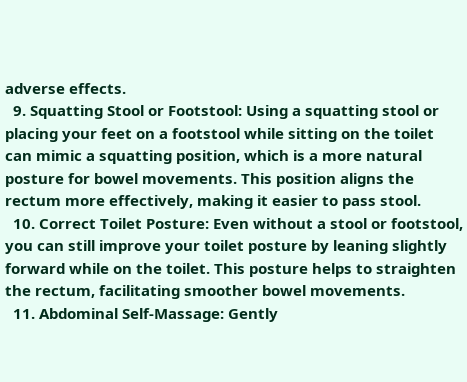adverse effects.
  9. Squatting Stool or Footstool: Using a squatting stool or placing your feet on a footstool while sitting on the toilet can mimic a squatting position, which is a more natural posture for bowel movements. This position aligns the rectum more effectively, making it easier to pass stool.
  10. Correct Toilet Posture: Even without a stool or footstool, you can still improve your toilet posture by leaning slightly forward while on the toilet. This posture helps to straighten the rectum, facilitating smoother bowel movements.
  11. Abdominal Self-Massage: Gently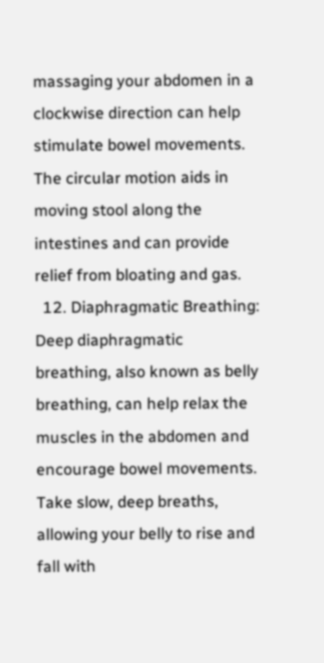massaging your abdomen in a clockwise direction can help stimulate bowel movements. The circular motion aids in moving stool along the intestines and can provide relief from bloating and gas.
  12. Diaphragmatic Breathing: Deep diaphragmatic breathing, also known as belly breathing, can help relax the muscles in the abdomen and encourage bowel movements. Take slow, deep breaths, allowing your belly to rise and fall with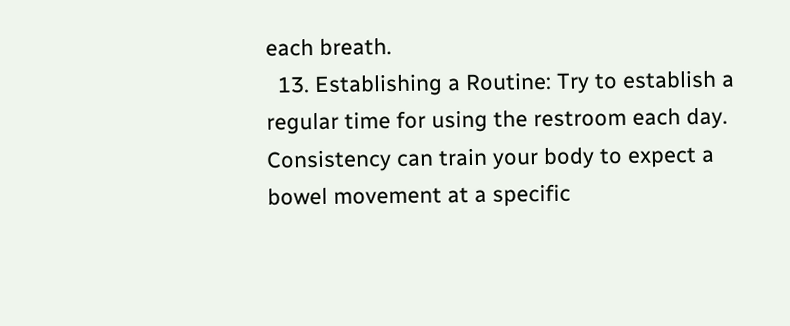each breath.
  13. Establishing a Routine: Try to establish a regular time for using the restroom each day. Consistency can train your body to expect a bowel movement at a specific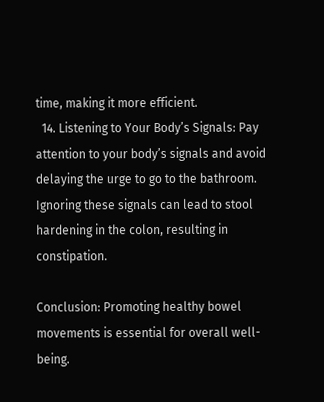time, making it more efficient.
  14. Listening to Your Body’s Signals: Pay attention to your body’s signals and avoid delaying the urge to go to the bathroom. Ignoring these signals can lead to stool hardening in the colon, resulting in constipation.

Conclusion: Promoting healthy bowel movements is essential for overall well-being.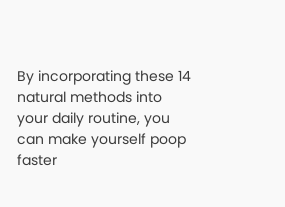By incorporating these 14 natural methods into your daily routine, you can make yourself poop faster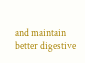and maintain better digestive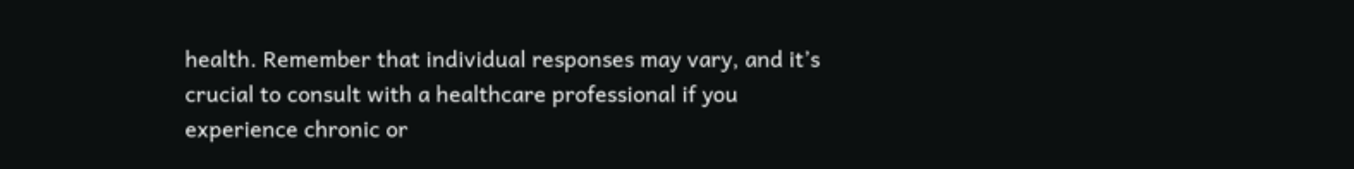health. Remember that individual responses may vary, and it’s crucial to consult with a healthcare professional if you experience chronic or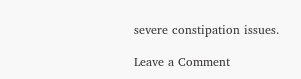severe constipation issues.

Leave a Comment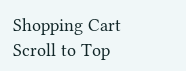Shopping Cart
Scroll to Top